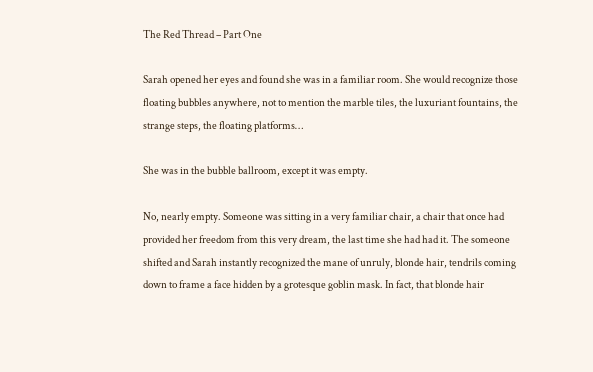The Red Thread – Part One

Sarah opened her eyes and found she was in a familiar room. She would recognize those floating bubbles anywhere, not to mention the marble tiles, the luxuriant fountains, the strange steps, the floating platforms…

She was in the bubble ballroom, except it was empty.

No, nearly empty. Someone was sitting in a very familiar chair, a chair that once had provided her freedom from this very dream, the last time she had had it. The someone shifted and Sarah instantly recognized the mane of unruly, blonde hair, tendrils coming down to frame a face hidden by a grotesque goblin mask. In fact, that blonde hair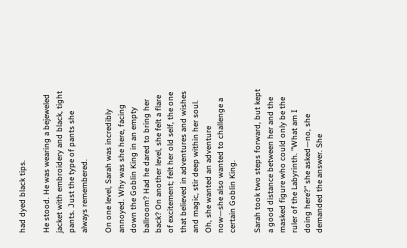had dyed black tips.

He stood. He was wearing a bejeweled jacket with embroidery and black, tight pants. Just the type of pants she always remembered.

On one level, Sarah was incredibly annoyed. Why was she here, facing down the Goblin King in an empty ballroom? Had he dared to bring her back? On another level, she felt a flare of excitement; felt her old self, the one that believed in adventures and wishes and magic, stir deep within her soul. Oh, she wanted an adventure now—she also wanted to challenge a certain Goblin King.

Sarah took two steps forward, but kept a good distance between her and the masked figure who could only be the ruler of the Labyrinth. "What am I doing here?" she asked—no, she demanded the answer. She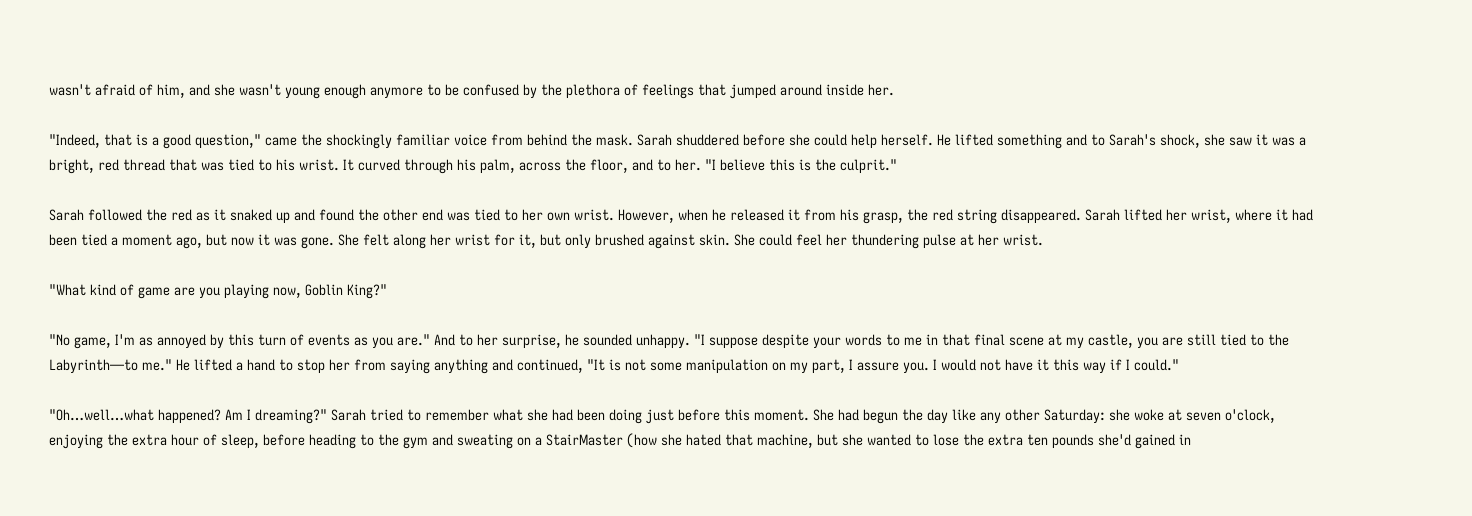wasn't afraid of him, and she wasn't young enough anymore to be confused by the plethora of feelings that jumped around inside her.

"Indeed, that is a good question," came the shockingly familiar voice from behind the mask. Sarah shuddered before she could help herself. He lifted something and to Sarah's shock, she saw it was a bright, red thread that was tied to his wrist. It curved through his palm, across the floor, and to her. "I believe this is the culprit."

Sarah followed the red as it snaked up and found the other end was tied to her own wrist. However, when he released it from his grasp, the red string disappeared. Sarah lifted her wrist, where it had been tied a moment ago, but now it was gone. She felt along her wrist for it, but only brushed against skin. She could feel her thundering pulse at her wrist.

"What kind of game are you playing now, Goblin King?"

"No game, I'm as annoyed by this turn of events as you are." And to her surprise, he sounded unhappy. "I suppose despite your words to me in that final scene at my castle, you are still tied to the Labyrinth—to me." He lifted a hand to stop her from saying anything and continued, "It is not some manipulation on my part, I assure you. I would not have it this way if I could."

"Oh…well…what happened? Am I dreaming?" Sarah tried to remember what she had been doing just before this moment. She had begun the day like any other Saturday: she woke at seven o'clock, enjoying the extra hour of sleep, before heading to the gym and sweating on a StairMaster (how she hated that machine, but she wanted to lose the extra ten pounds she'd gained in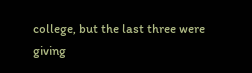college, but the last three were giving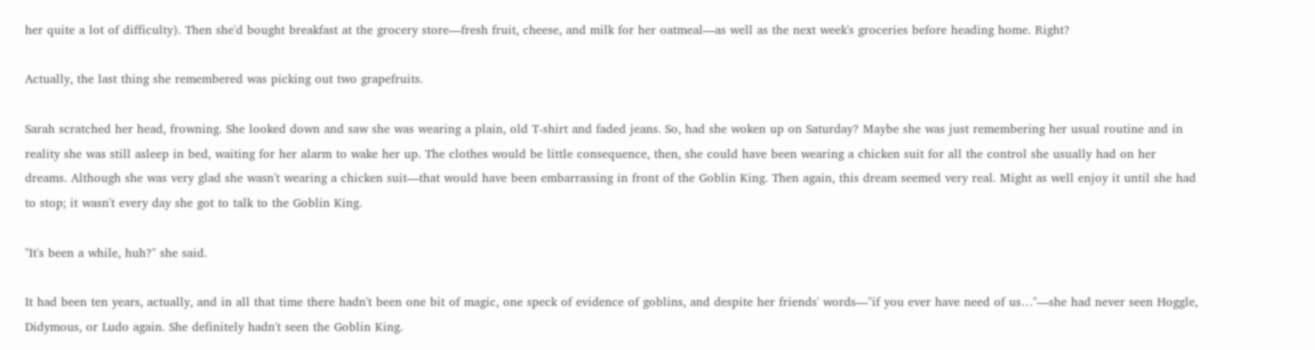her quite a lot of difficulty). Then she'd bought breakfast at the grocery store—fresh fruit, cheese, and milk for her oatmeal—as well as the next week's groceries before heading home. Right?

Actually, the last thing she remembered was picking out two grapefruits.

Sarah scratched her head, frowning. She looked down and saw she was wearing a plain, old T-shirt and faded jeans. So, had she woken up on Saturday? Maybe she was just remembering her usual routine and in reality she was still asleep in bed, waiting for her alarm to wake her up. The clothes would be little consequence, then, she could have been wearing a chicken suit for all the control she usually had on her dreams. Although she was very glad she wasn't wearing a chicken suit—that would have been embarrassing in front of the Goblin King. Then again, this dream seemed very real. Might as well enjoy it until she had to stop; it wasn't every day she got to talk to the Goblin King.

"It's been a while, huh?" she said.

It had been ten years, actually, and in all that time there hadn't been one bit of magic, one speck of evidence of goblins, and despite her friends' words—"if you ever have need of us…"—she had never seen Hoggle, Didymous, or Ludo again. She definitely hadn't seen the Goblin King.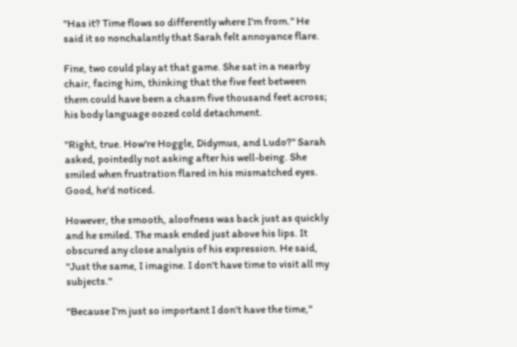"Has it? Time flows so differently where I'm from." He said it so nonchalantly that Sarah felt annoyance flare.

Fine, two could play at that game. She sat in a nearby chair, facing him, thinking that the five feet between them could have been a chasm five thousand feet across; his body language oozed cold detachment.

"Right, true. How're Hoggle, Didymus, and Ludo?" Sarah asked, pointedly not asking after his well-being. She smiled when frustration flared in his mismatched eyes. Good, he'd noticed.

However, the smooth, aloofness was back just as quickly and he smiled. The mask ended just above his lips. It obscured any close analysis of his expression. He said, "Just the same, I imagine. I don't have time to visit all my subjects."

"Because I'm just so important I don't have the time,"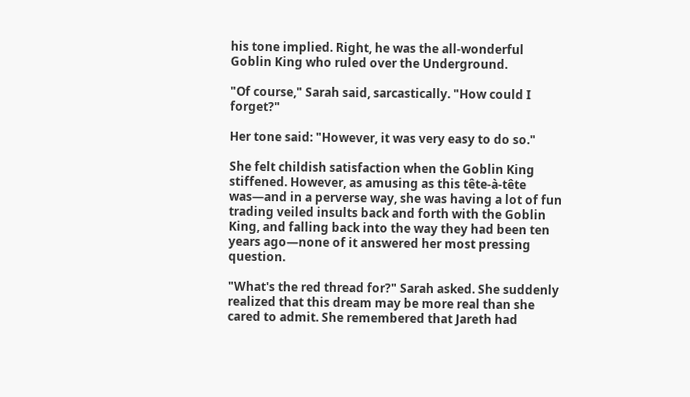his tone implied. Right, he was the all-wonderful Goblin King who ruled over the Underground.

"Of course," Sarah said, sarcastically. "How could I forget?"

Her tone said: "However, it was very easy to do so."

She felt childish satisfaction when the Goblin King stiffened. However, as amusing as this tête-à-tête was—and in a perverse way, she was having a lot of fun trading veiled insults back and forth with the Goblin King, and falling back into the way they had been ten years ago—none of it answered her most pressing question.

"What's the red thread for?" Sarah asked. She suddenly realized that this dream may be more real than she cared to admit. She remembered that Jareth had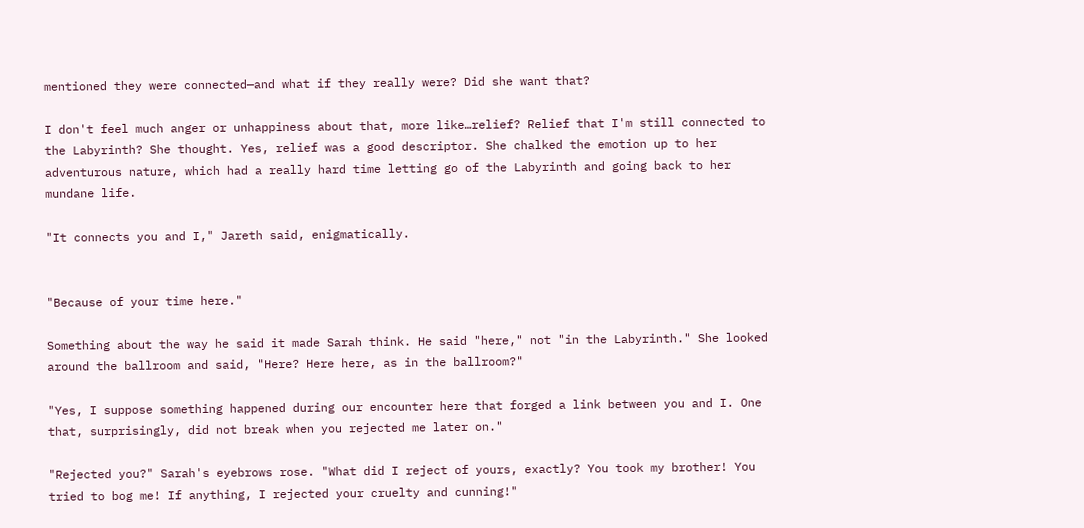mentioned they were connected—and what if they really were? Did she want that?

I don't feel much anger or unhappiness about that, more like…relief? Relief that I'm still connected to the Labyrinth? She thought. Yes, relief was a good descriptor. She chalked the emotion up to her adventurous nature, which had a really hard time letting go of the Labyrinth and going back to her mundane life.

"It connects you and I," Jareth said, enigmatically.


"Because of your time here."

Something about the way he said it made Sarah think. He said "here," not "in the Labyrinth." She looked around the ballroom and said, "Here? Here here, as in the ballroom?"

"Yes, I suppose something happened during our encounter here that forged a link between you and I. One that, surprisingly, did not break when you rejected me later on."

"Rejected you?" Sarah's eyebrows rose. "What did I reject of yours, exactly? You took my brother! You tried to bog me! If anything, I rejected your cruelty and cunning!"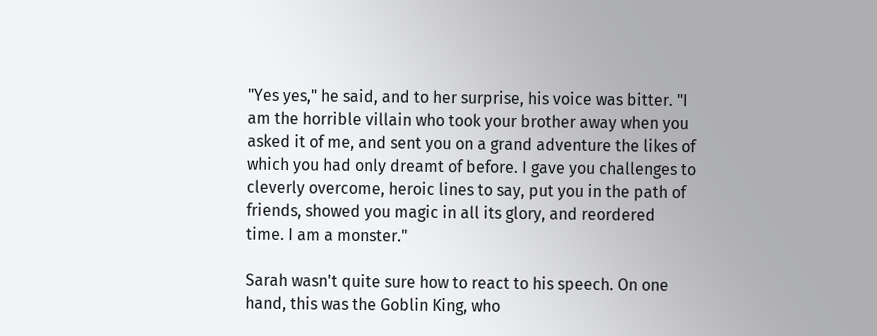"Yes yes," he said, and to her surprise, his voice was bitter. "I am the horrible villain who took your brother away when you asked it of me, and sent you on a grand adventure the likes of which you had only dreamt of before. I gave you challenges to cleverly overcome, heroic lines to say, put you in the path of friends, showed you magic in all its glory, and reordered time. I am a monster."

Sarah wasn't quite sure how to react to his speech. On one hand, this was the Goblin King, who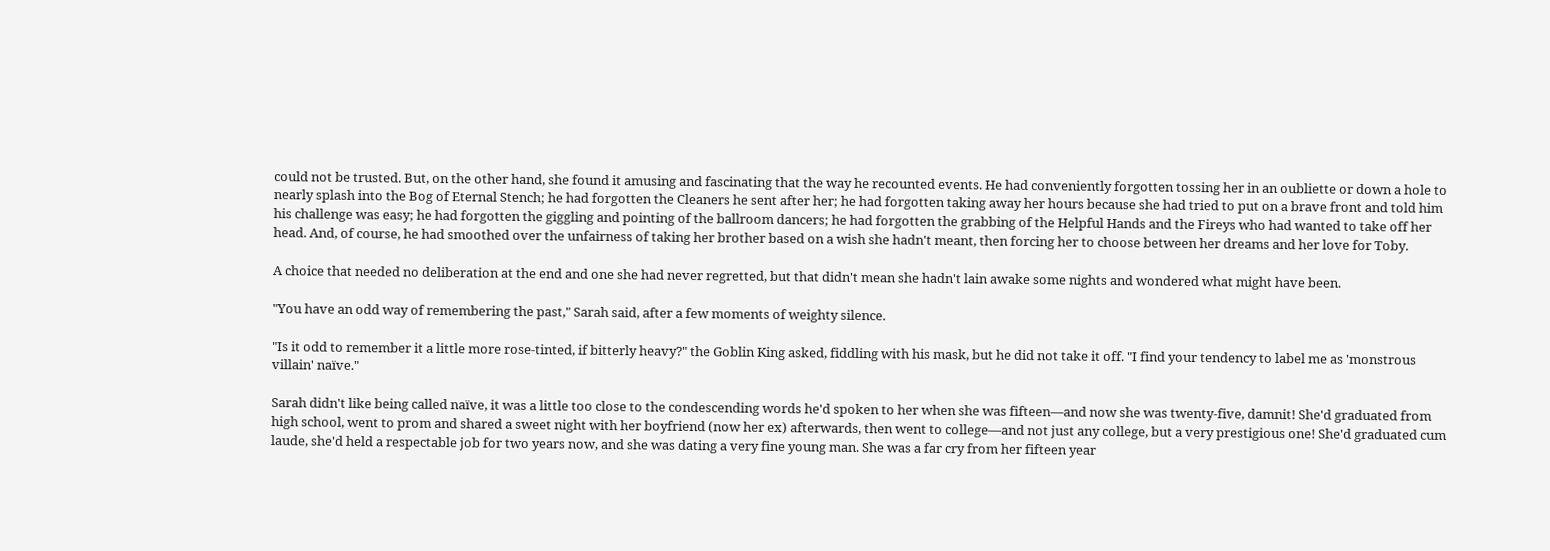could not be trusted. But, on the other hand, she found it amusing and fascinating that the way he recounted events. He had conveniently forgotten tossing her in an oubliette or down a hole to nearly splash into the Bog of Eternal Stench; he had forgotten the Cleaners he sent after her; he had forgotten taking away her hours because she had tried to put on a brave front and told him his challenge was easy; he had forgotten the giggling and pointing of the ballroom dancers; he had forgotten the grabbing of the Helpful Hands and the Fireys who had wanted to take off her head. And, of course, he had smoothed over the unfairness of taking her brother based on a wish she hadn't meant, then forcing her to choose between her dreams and her love for Toby.

A choice that needed no deliberation at the end and one she had never regretted, but that didn't mean she hadn't lain awake some nights and wondered what might have been.

"You have an odd way of remembering the past," Sarah said, after a few moments of weighty silence.

"Is it odd to remember it a little more rose-tinted, if bitterly heavy?" the Goblin King asked, fiddling with his mask, but he did not take it off. "I find your tendency to label me as 'monstrous villain' naïve."

Sarah didn't like being called naïve, it was a little too close to the condescending words he'd spoken to her when she was fifteen—and now she was twenty-five, damnit! She'd graduated from high school, went to prom and shared a sweet night with her boyfriend (now her ex) afterwards, then went to college—and not just any college, but a very prestigious one! She'd graduated cum laude, she'd held a respectable job for two years now, and she was dating a very fine young man. She was a far cry from her fifteen year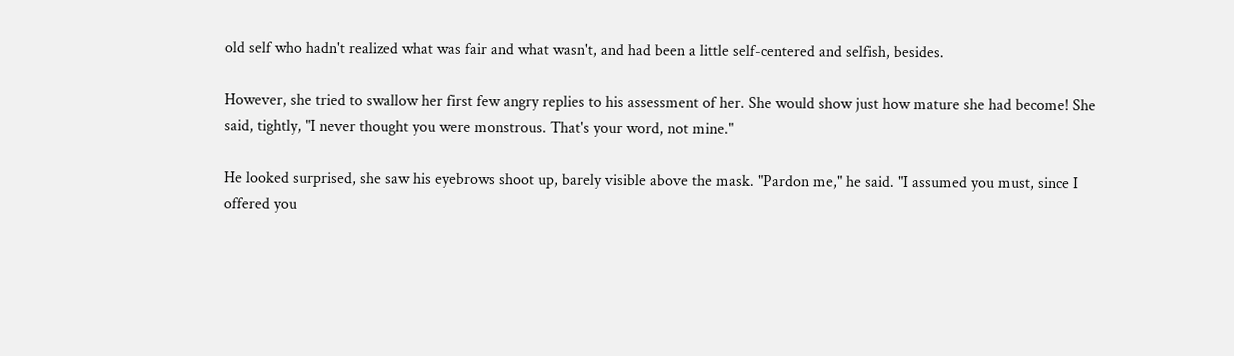old self who hadn't realized what was fair and what wasn't, and had been a little self-centered and selfish, besides.

However, she tried to swallow her first few angry replies to his assessment of her. She would show just how mature she had become! She said, tightly, "I never thought you were monstrous. That's your word, not mine."

He looked surprised, she saw his eyebrows shoot up, barely visible above the mask. "Pardon me," he said. "I assumed you must, since I offered you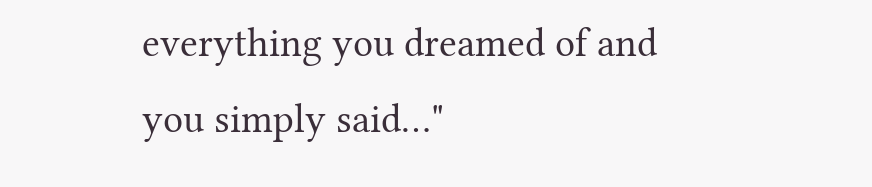everything you dreamed of and you simply said…"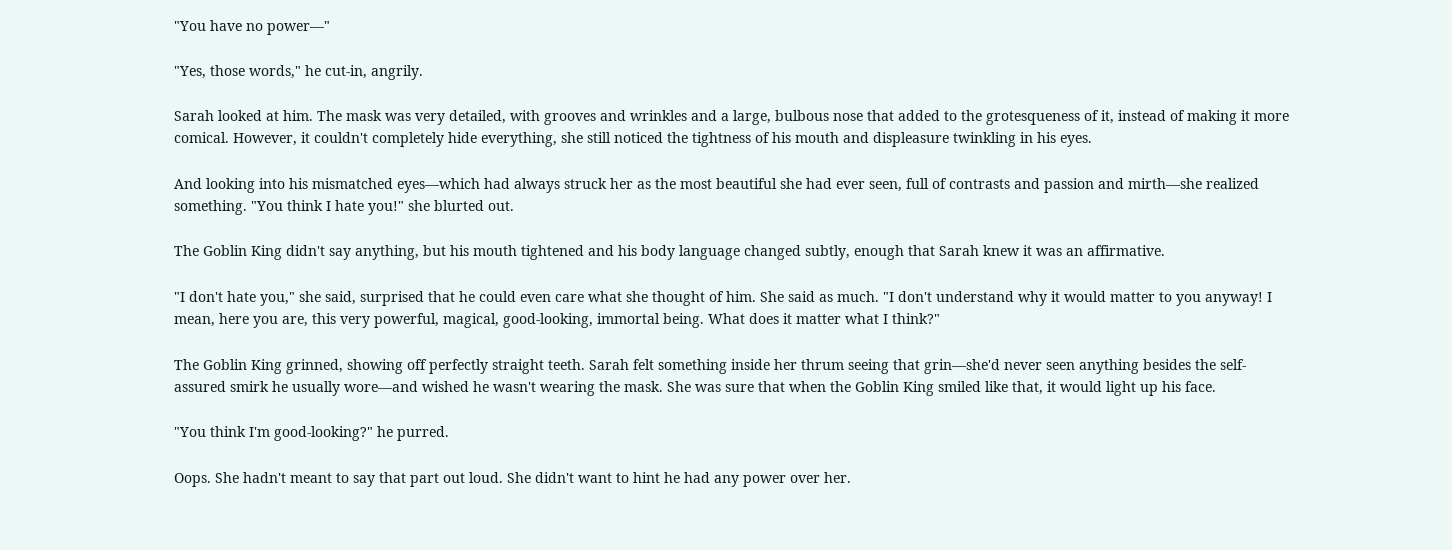"You have no power—"

"Yes, those words," he cut-in, angrily.

Sarah looked at him. The mask was very detailed, with grooves and wrinkles and a large, bulbous nose that added to the grotesqueness of it, instead of making it more comical. However, it couldn't completely hide everything, she still noticed the tightness of his mouth and displeasure twinkling in his eyes.

And looking into his mismatched eyes—which had always struck her as the most beautiful she had ever seen, full of contrasts and passion and mirth—she realized something. "You think I hate you!" she blurted out.

The Goblin King didn't say anything, but his mouth tightened and his body language changed subtly, enough that Sarah knew it was an affirmative.

"I don't hate you," she said, surprised that he could even care what she thought of him. She said as much. "I don't understand why it would matter to you anyway! I mean, here you are, this very powerful, magical, good-looking, immortal being. What does it matter what I think?"

The Goblin King grinned, showing off perfectly straight teeth. Sarah felt something inside her thrum seeing that grin—she'd never seen anything besides the self-assured smirk he usually wore—and wished he wasn't wearing the mask. She was sure that when the Goblin King smiled like that, it would light up his face.

"You think I'm good-looking?" he purred.

Oops. She hadn't meant to say that part out loud. She didn't want to hint he had any power over her.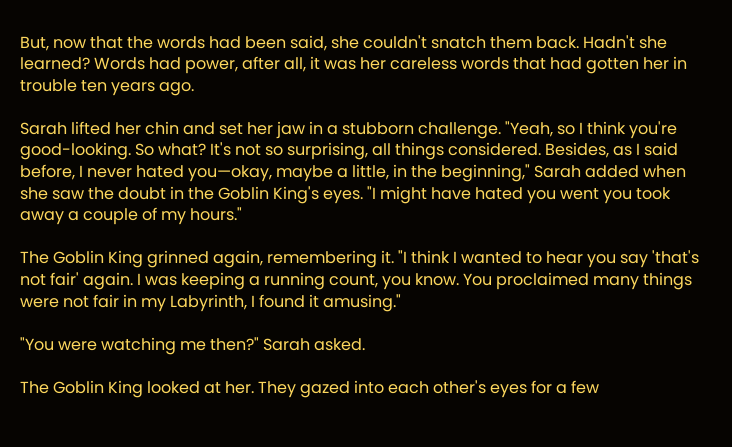But, now that the words had been said, she couldn't snatch them back. Hadn't she learned? Words had power, after all, it was her careless words that had gotten her in trouble ten years ago.

Sarah lifted her chin and set her jaw in a stubborn challenge. "Yeah, so I think you're good-looking. So what? It's not so surprising, all things considered. Besides, as I said before, I never hated you—okay, maybe a little, in the beginning," Sarah added when she saw the doubt in the Goblin King's eyes. "I might have hated you went you took away a couple of my hours."

The Goblin King grinned again, remembering it. "I think I wanted to hear you say 'that's not fair' again. I was keeping a running count, you know. You proclaimed many things were not fair in my Labyrinth, I found it amusing."

"You were watching me then?" Sarah asked.

The Goblin King looked at her. They gazed into each other's eyes for a few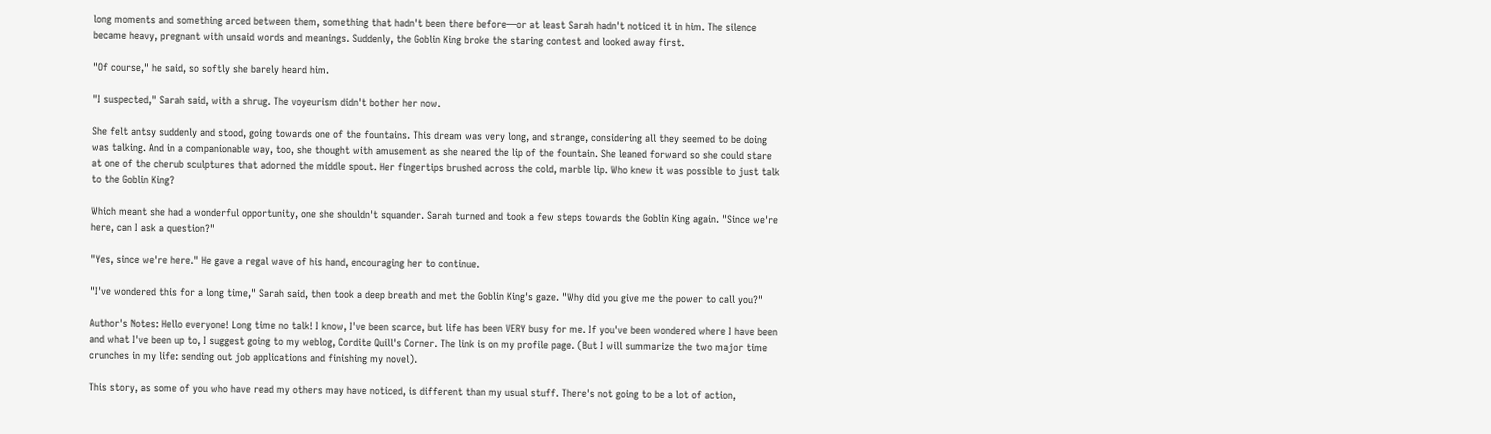long moments and something arced between them, something that hadn't been there before—or at least Sarah hadn't noticed it in him. The silence became heavy, pregnant with unsaid words and meanings. Suddenly, the Goblin King broke the staring contest and looked away first.

"Of course," he said, so softly she barely heard him.

"I suspected," Sarah said, with a shrug. The voyeurism didn't bother her now.

She felt antsy suddenly and stood, going towards one of the fountains. This dream was very long, and strange, considering all they seemed to be doing was talking. And in a companionable way, too, she thought with amusement as she neared the lip of the fountain. She leaned forward so she could stare at one of the cherub sculptures that adorned the middle spout. Her fingertips brushed across the cold, marble lip. Who knew it was possible to just talk to the Goblin King?

Which meant she had a wonderful opportunity, one she shouldn't squander. Sarah turned and took a few steps towards the Goblin King again. "Since we're here, can I ask a question?"

"Yes, since we're here." He gave a regal wave of his hand, encouraging her to continue.

"I've wondered this for a long time," Sarah said, then took a deep breath and met the Goblin King's gaze. "Why did you give me the power to call you?"

Author's Notes: Hello everyone! Long time no talk! I know, I've been scarce, but life has been VERY busy for me. If you've been wondered where I have been and what I've been up to, I suggest going to my weblog, Cordite Quill's Corner. The link is on my profile page. (But I will summarize the two major time crunches in my life: sending out job applications and finishing my novel).

This story, as some of you who have read my others may have noticed, is different than my usual stuff. There's not going to be a lot of action,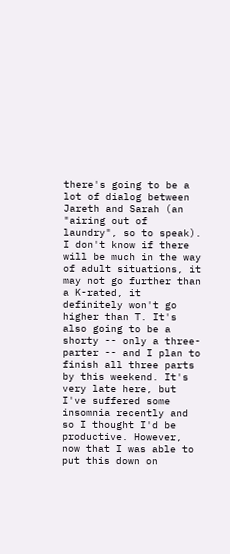there's going to be a lot of dialog between Jareth and Sarah (an "airing out of laundry", so to speak). I don't know if there will be much in the way of adult situations, it may not go further than a K-rated, it definitely won't go higher than T. It's also going to be a shorty -- only a three-parter -- and I plan to finish all three parts by this weekend. It's very late here, but I've suffered some insomnia recently and so I thought I'd be productive. However, now that I was able to put this down on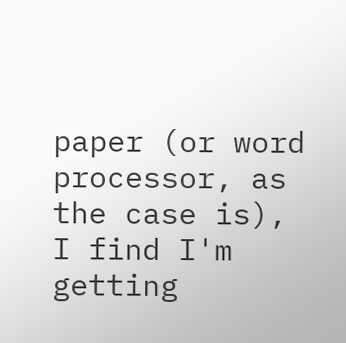paper (or word processor, as the case is), I find I'm getting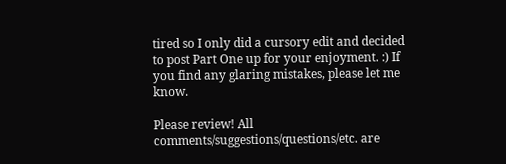tired so I only did a cursory edit and decided to post Part One up for your enjoyment. :) If you find any glaring mistakes, please let me know.

Please review! All comments/suggestions/questions/etc. are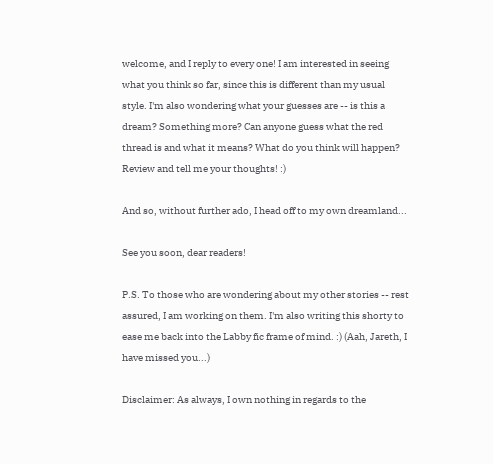welcome, and I reply to every one! I am interested in seeing what you think so far, since this is different than my usual style. I'm also wondering what your guesses are -- is this a dream? Something more? Can anyone guess what the red thread is and what it means? What do you think will happen? Review and tell me your thoughts! :)

And so, without further ado, I head off to my own dreamland...

See you soon, dear readers!

P.S. To those who are wondering about my other stories -- rest assured, I am working on them. I'm also writing this shorty to ease me back into the Labby fic frame of mind. :) (Aah, Jareth, I have missed you...)

Disclaimer: As always, I own nothing in regards to the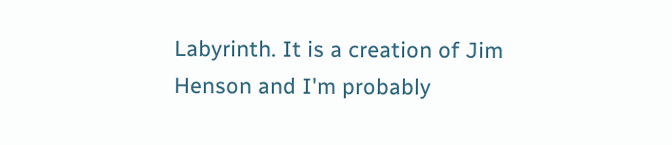Labyrinth. It is a creation of Jim Henson and I'm probably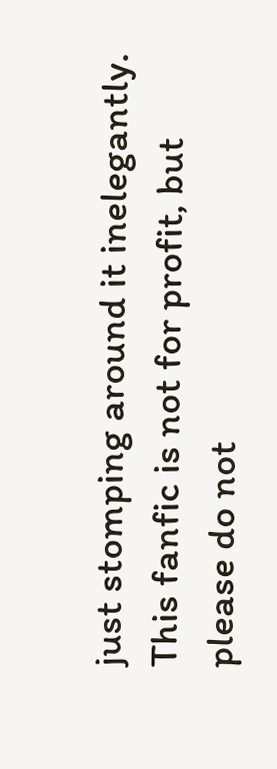just stomping around it inelegantly. This fanfic is not for profit, but please do not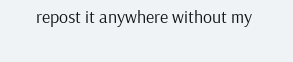repost it anywhere without my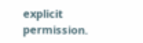explicit permission.